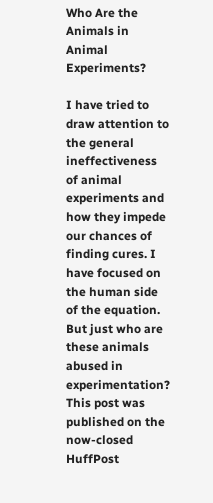Who Are the Animals in Animal Experiments?

I have tried to draw attention to the general ineffectiveness of animal experiments and how they impede our chances of finding cures. I have focused on the human side of the equation. But just who are these animals abused in experimentation?
This post was published on the now-closed HuffPost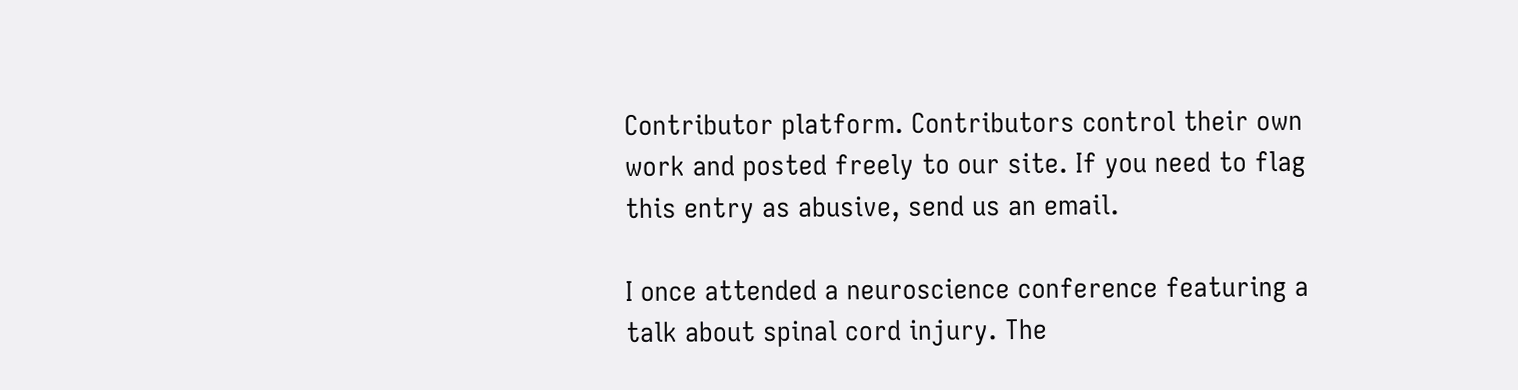Contributor platform. Contributors control their own work and posted freely to our site. If you need to flag this entry as abusive, send us an email.

I once attended a neuroscience conference featuring a talk about spinal cord injury. The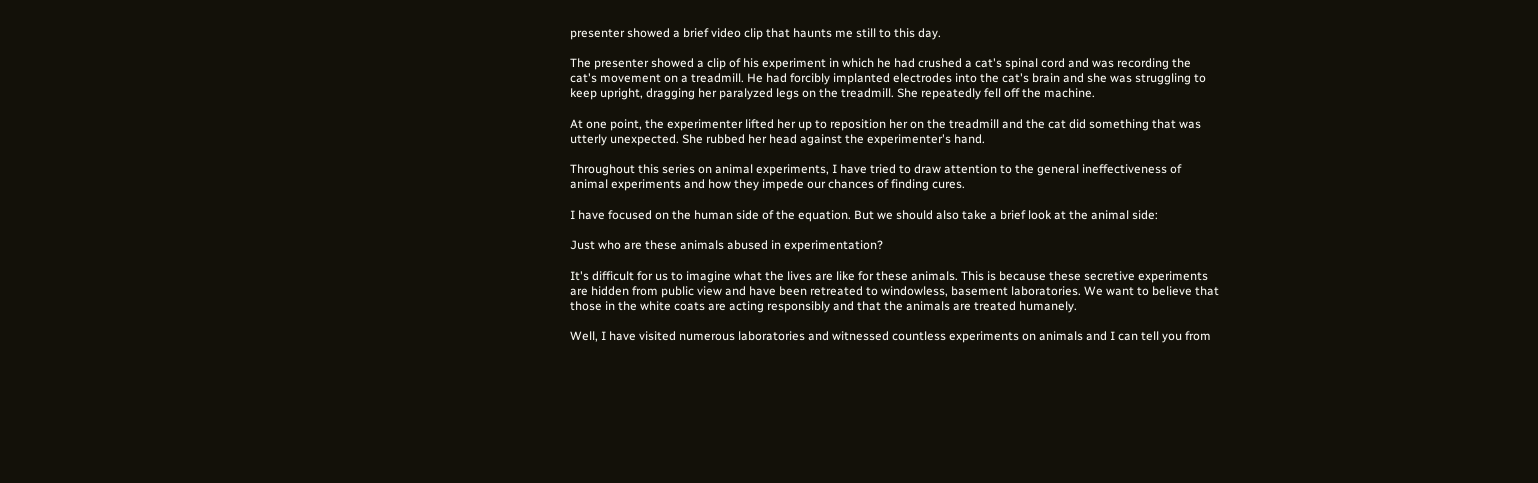presenter showed a brief video clip that haunts me still to this day.

The presenter showed a clip of his experiment in which he had crushed a cat's spinal cord and was recording the cat's movement on a treadmill. He had forcibly implanted electrodes into the cat's brain and she was struggling to keep upright, dragging her paralyzed legs on the treadmill. She repeatedly fell off the machine.

At one point, the experimenter lifted her up to reposition her on the treadmill and the cat did something that was utterly unexpected. She rubbed her head against the experimenter's hand.

Throughout this series on animal experiments, I have tried to draw attention to the general ineffectiveness of animal experiments and how they impede our chances of finding cures.

I have focused on the human side of the equation. But we should also take a brief look at the animal side:

Just who are these animals abused in experimentation?

It's difficult for us to imagine what the lives are like for these animals. This is because these secretive experiments are hidden from public view and have been retreated to windowless, basement laboratories. We want to believe that those in the white coats are acting responsibly and that the animals are treated humanely.

Well, I have visited numerous laboratories and witnessed countless experiments on animals and I can tell you from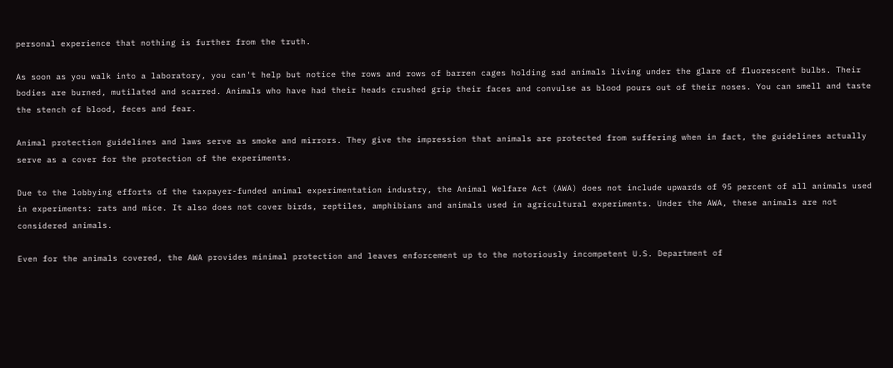personal experience that nothing is further from the truth.

As soon as you walk into a laboratory, you can't help but notice the rows and rows of barren cages holding sad animals living under the glare of fluorescent bulbs. Their bodies are burned, mutilated and scarred. Animals who have had their heads crushed grip their faces and convulse as blood pours out of their noses. You can smell and taste the stench of blood, feces and fear.

Animal protection guidelines and laws serve as smoke and mirrors. They give the impression that animals are protected from suffering when in fact, the guidelines actually serve as a cover for the protection of the experiments.

Due to the lobbying efforts of the taxpayer-funded animal experimentation industry, the Animal Welfare Act (AWA) does not include upwards of 95 percent of all animals used in experiments: rats and mice. It also does not cover birds, reptiles, amphibians and animals used in agricultural experiments. Under the AWA, these animals are not considered animals.

Even for the animals covered, the AWA provides minimal protection and leaves enforcement up to the notoriously incompetent U.S. Department of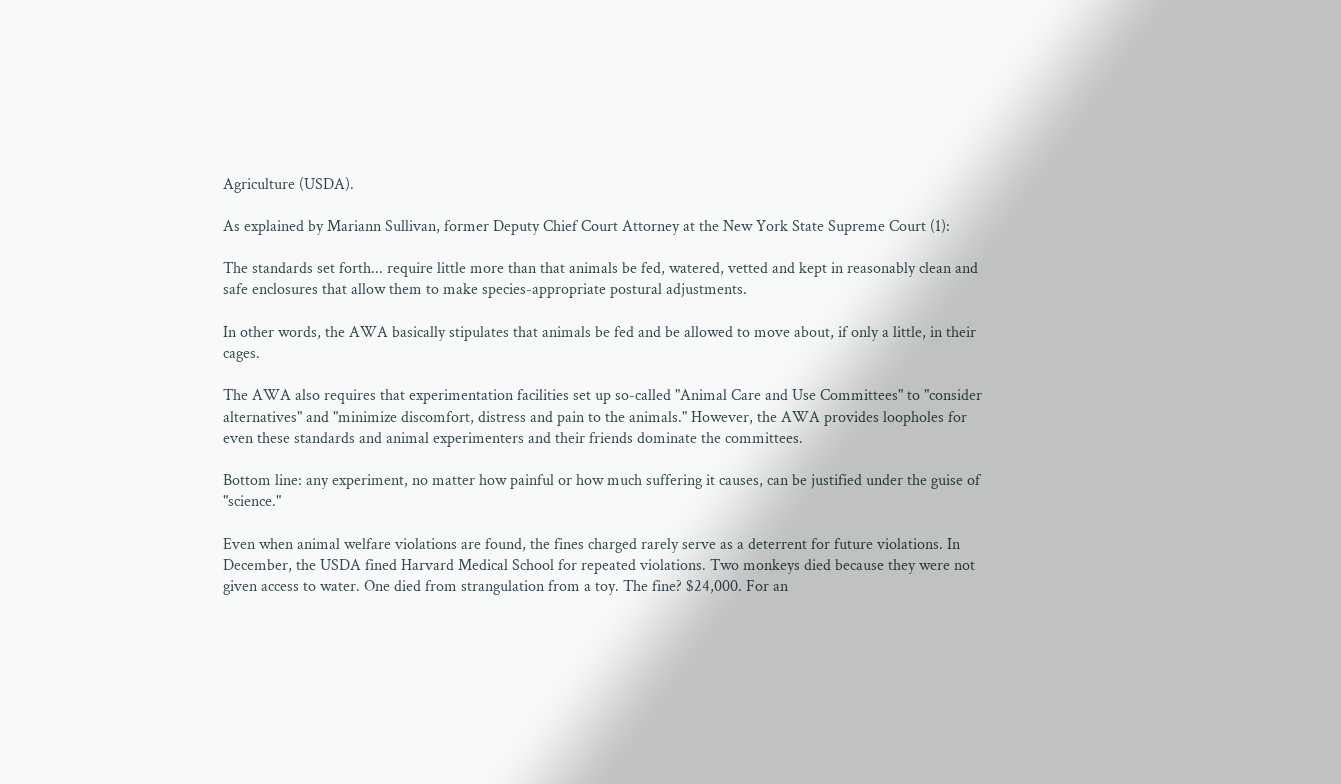Agriculture (USDA).

As explained by Mariann Sullivan, former Deputy Chief Court Attorney at the New York State Supreme Court (1):

The standards set forth... require little more than that animals be fed, watered, vetted and kept in reasonably clean and safe enclosures that allow them to make species-appropriate postural adjustments.

In other words, the AWA basically stipulates that animals be fed and be allowed to move about, if only a little, in their cages.

The AWA also requires that experimentation facilities set up so-called "Animal Care and Use Committees" to "consider alternatives" and "minimize discomfort, distress and pain to the animals." However, the AWA provides loopholes for even these standards and animal experimenters and their friends dominate the committees.

Bottom line: any experiment, no matter how painful or how much suffering it causes, can be justified under the guise of "science."

Even when animal welfare violations are found, the fines charged rarely serve as a deterrent for future violations. In December, the USDA fined Harvard Medical School for repeated violations. Two monkeys died because they were not given access to water. One died from strangulation from a toy. The fine? $24,000. For an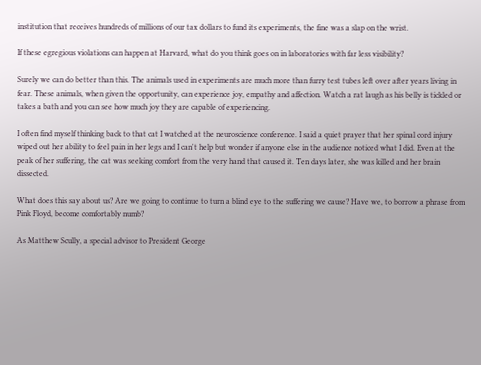institution that receives hundreds of millions of our tax dollars to fund its experiments, the fine was a slap on the wrist.

If these egregious violations can happen at Harvard, what do you think goes on in laboratories with far less visibility?

Surely we can do better than this. The animals used in experiments are much more than furry test tubes left over after years living in fear. These animals, when given the opportunity, can experience joy, empathy and affection. Watch a rat laugh as his belly is tickled or takes a bath and you can see how much joy they are capable of experiencing.

I often find myself thinking back to that cat I watched at the neuroscience conference. I said a quiet prayer that her spinal cord injury wiped out her ability to feel pain in her legs and I can't help but wonder if anyone else in the audience noticed what I did. Even at the peak of her suffering, the cat was seeking comfort from the very hand that caused it. Ten days later, she was killed and her brain dissected.

What does this say about us? Are we going to continue to turn a blind eye to the suffering we cause? Have we, to borrow a phrase from Pink Floyd, become comfortably numb?

As Matthew Scully, a special advisor to President George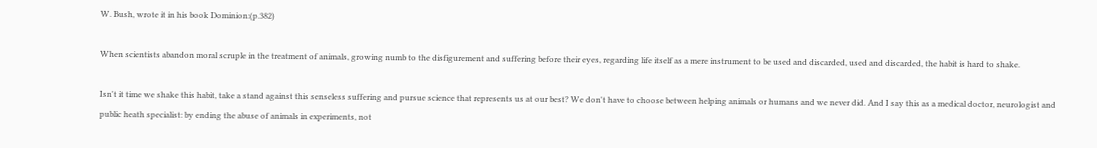W. Bush, wrote it in his book Dominion:(p.382)

When scientists abandon moral scruple in the treatment of animals, growing numb to the disfigurement and suffering before their eyes, regarding life itself as a mere instrument to be used and discarded, used and discarded, the habit is hard to shake.

Isn't it time we shake this habit, take a stand against this senseless suffering and pursue science that represents us at our best? We don't have to choose between helping animals or humans and we never did. And I say this as a medical doctor, neurologist and public heath specialist: by ending the abuse of animals in experiments, not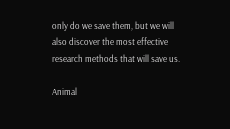only do we save them, but we will also discover the most effective research methods that will save us.

Animal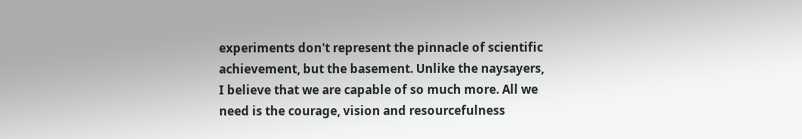experiments don't represent the pinnacle of scientific achievement, but the basement. Unlike the naysayers, I believe that we are capable of so much more. All we need is the courage, vision and resourcefulness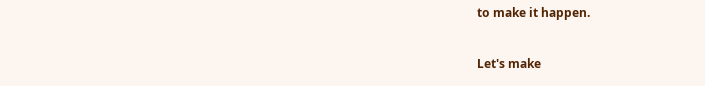to make it happen.

Let's make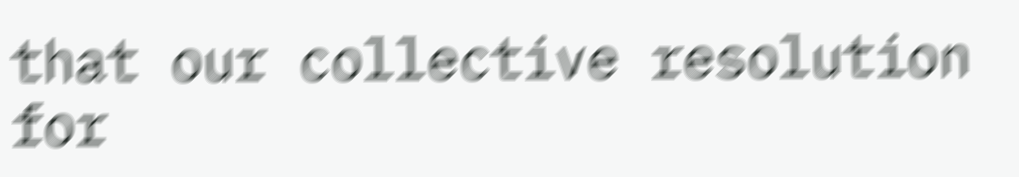that our collective resolution for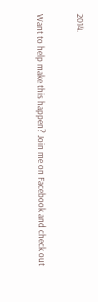2014.

Want to help make this happen? Join me on Facebook and check out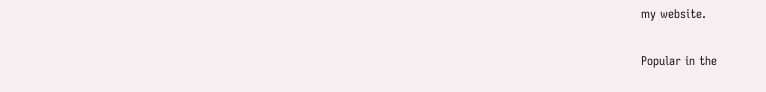my website.

Popular in the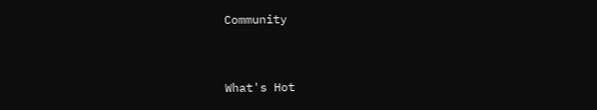Community


What's Hot